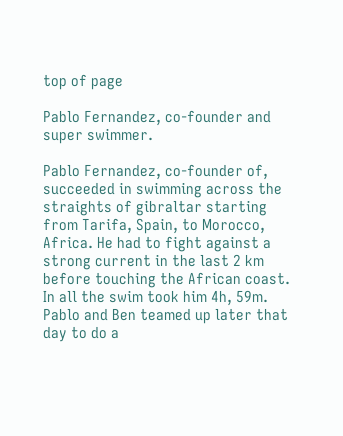top of page

Pablo Fernandez, co-founder and super swimmer.

Pablo Fernandez, co-founder of, succeeded in swimming across the straights of gibraltar starting from Tarifa, Spain, to Morocco, Africa. He had to fight against a strong current in the last 2 km before touching the African coast. In all the swim took him 4h, 59m. Pablo and Ben teamed up later that day to do a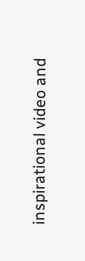inspirational video and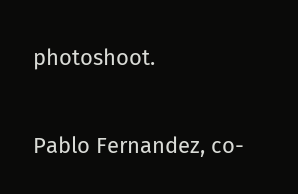photoshoot.

Pablo Fernandez, co-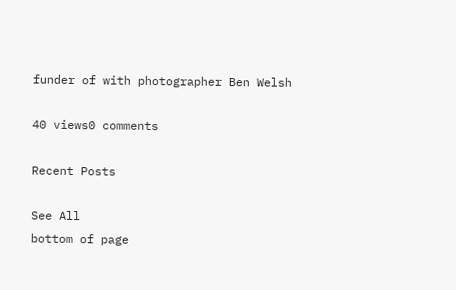funder of with photographer Ben Welsh

40 views0 comments

Recent Posts

See All
bottom of page